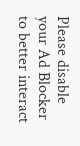Please disable your Ad Blocker to better interact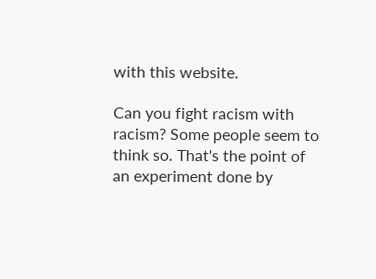with this website.

Can you fight racism with racism? Some people seem to think so. That's the point of an experiment done by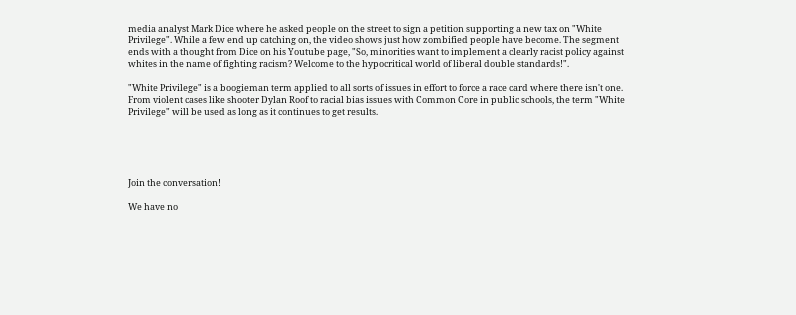media analyst Mark Dice where he asked people on the street to sign a petition supporting a new tax on "White Privilege". While a few end up catching on, the video shows just how zombified people have become. The segment ends with a thought from Dice on his Youtube page, "So, minorities want to implement a clearly racist policy against whites in the name of fighting racism? Welcome to the hypocritical world of liberal double standards!".

"White Privilege" is a boogieman term applied to all sorts of issues in effort to force a race card where there isn't one. From violent cases like shooter Dylan Roof to racial bias issues with Common Core in public schools, the term "White Privilege" will be used as long as it continues to get results.





Join the conversation!

We have no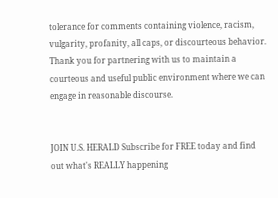tolerance for comments containing violence, racism, vulgarity, profanity, all caps, or discourteous behavior. Thank you for partnering with us to maintain a courteous and useful public environment where we can engage in reasonable discourse.


JOIN U.S. HERALD Subscribe for FREE today and find out what's REALLY happening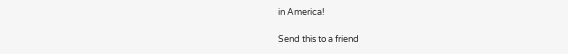in America!

Send this to a friend